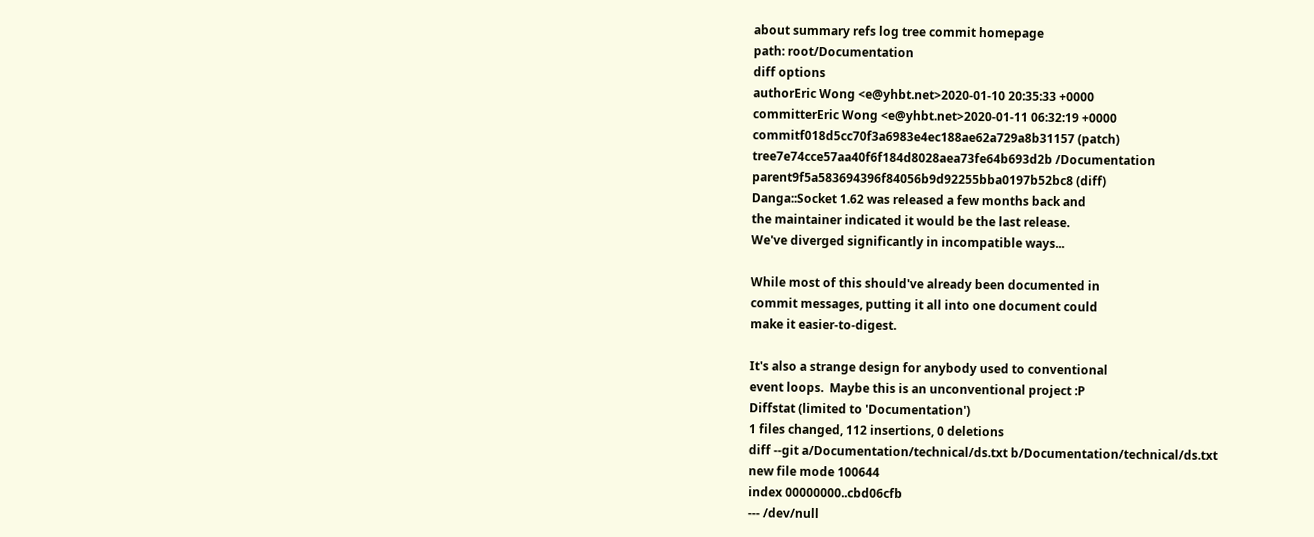about summary refs log tree commit homepage
path: root/Documentation
diff options
authorEric Wong <e@yhbt.net>2020-01-10 20:35:33 +0000
committerEric Wong <e@yhbt.net>2020-01-11 06:32:19 +0000
commitf018d5cc70f3a6983e4ec188ae62a729a8b31157 (patch)
tree7e74cce57aa40f6f184d8028aea73fe64b693d2b /Documentation
parent9f5a583694396f84056b9d92255bba0197b52bc8 (diff)
Danga::Socket 1.62 was released a few months back and
the maintainer indicated it would be the last release.
We've diverged significantly in incompatible ways...

While most of this should've already been documented in
commit messages, putting it all into one document could
make it easier-to-digest.

It's also a strange design for anybody used to conventional
event loops.  Maybe this is an unconventional project :P
Diffstat (limited to 'Documentation')
1 files changed, 112 insertions, 0 deletions
diff --git a/Documentation/technical/ds.txt b/Documentation/technical/ds.txt
new file mode 100644
index 00000000..cbd06cfb
--- /dev/null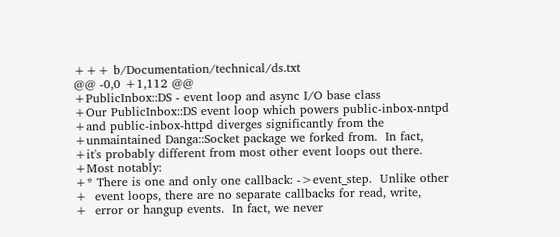+++ b/Documentation/technical/ds.txt
@@ -0,0 +1,112 @@
+PublicInbox::DS - event loop and async I/O base class
+Our PublicInbox::DS event loop which powers public-inbox-nntpd
+and public-inbox-httpd diverges significantly from the
+unmaintained Danga::Socket package we forked from.  In fact,
+it's probably different from most other event loops out there.
+Most notably:
+* There is one and only one callback: ->event_step.  Unlike other
+  event loops, there are no separate callbacks for read, write,
+  error or hangup events.  In fact, we never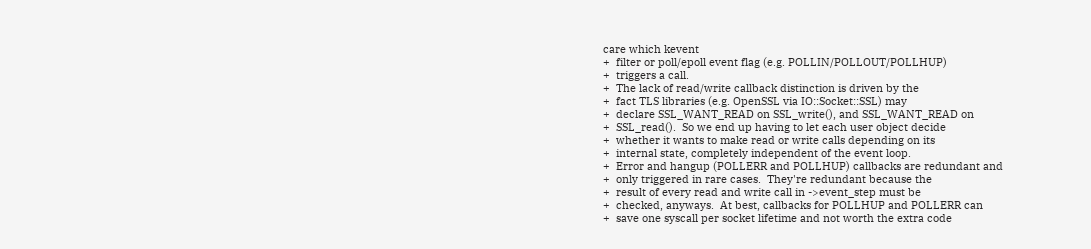care which kevent
+  filter or poll/epoll event flag (e.g. POLLIN/POLLOUT/POLLHUP)
+  triggers a call.
+  The lack of read/write callback distinction is driven by the
+  fact TLS libraries (e.g. OpenSSL via IO::Socket::SSL) may
+  declare SSL_WANT_READ on SSL_write(), and SSL_WANT_READ on
+  SSL_read().  So we end up having to let each user object decide
+  whether it wants to make read or write calls depending on its
+  internal state, completely independent of the event loop.
+  Error and hangup (POLLERR and POLLHUP) callbacks are redundant and
+  only triggered in rare cases.  They're redundant because the
+  result of every read and write call in ->event_step must be
+  checked, anyways.  At best, callbacks for POLLHUP and POLLERR can
+  save one syscall per socket lifetime and not worth the extra code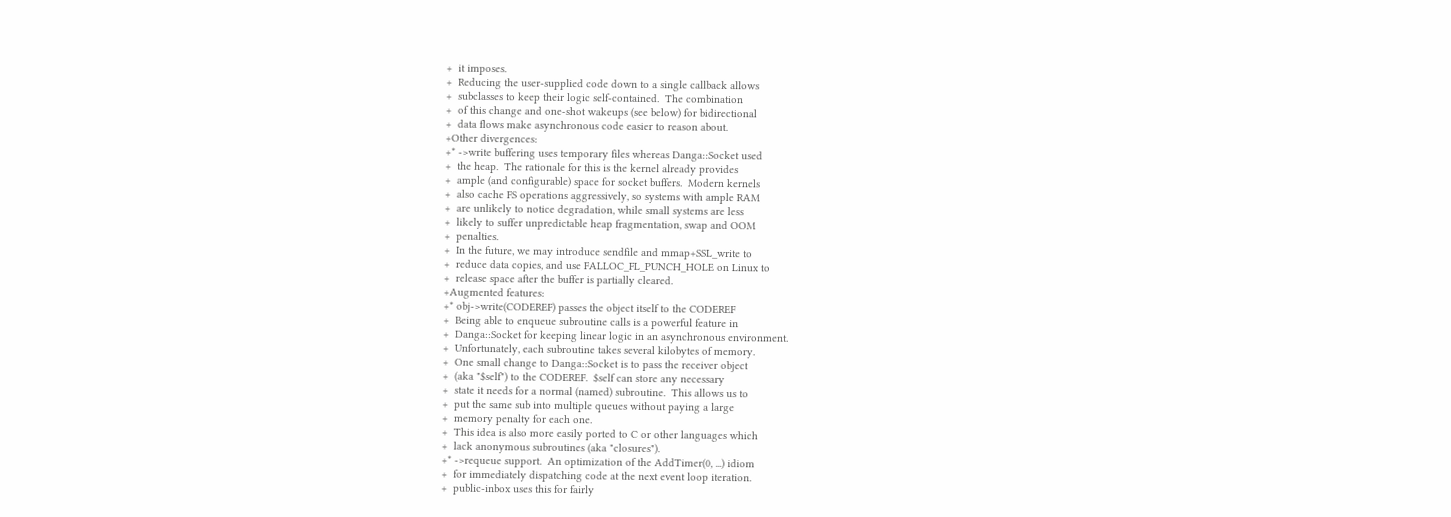+  it imposes.
+  Reducing the user-supplied code down to a single callback allows
+  subclasses to keep their logic self-contained.  The combination
+  of this change and one-shot wakeups (see below) for bidirectional
+  data flows make asynchronous code easier to reason about.
+Other divergences:
+* ->write buffering uses temporary files whereas Danga::Socket used
+  the heap.  The rationale for this is the kernel already provides
+  ample (and configurable) space for socket buffers.  Modern kernels
+  also cache FS operations aggressively, so systems with ample RAM
+  are unlikely to notice degradation, while small systems are less
+  likely to suffer unpredictable heap fragmentation, swap and OOM
+  penalties.
+  In the future, we may introduce sendfile and mmap+SSL_write to
+  reduce data copies, and use FALLOC_FL_PUNCH_HOLE on Linux to
+  release space after the buffer is partially cleared.
+Augmented features:
+* obj->write(CODEREF) passes the object itself to the CODEREF
+  Being able to enqueue subroutine calls is a powerful feature in
+  Danga::Socket for keeping linear logic in an asynchronous environment.
+  Unfortunately, each subroutine takes several kilobytes of memory.
+  One small change to Danga::Socket is to pass the receiver object
+  (aka "$self") to the CODEREF.  $self can store any necessary
+  state it needs for a normal (named) subroutine.  This allows us to
+  put the same sub into multiple queues without paying a large
+  memory penalty for each one.
+  This idea is also more easily ported to C or other languages which
+  lack anonymous subroutines (aka "closures").
+* ->requeue support.  An optimization of the AddTimer(0, ...) idiom
+  for immediately dispatching code at the next event loop iteration.
+  public-inbox uses this for fairly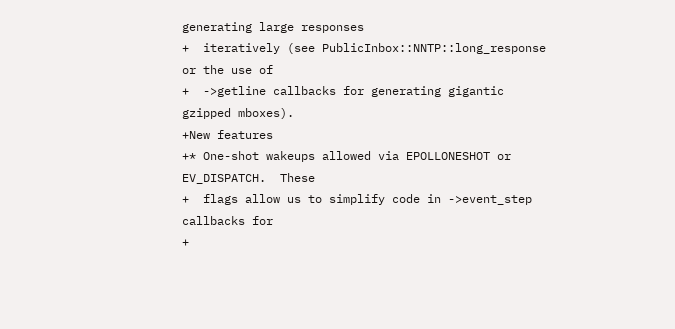generating large responses
+  iteratively (see PublicInbox::NNTP::long_response or the use of
+  ->getline callbacks for generating gigantic gzipped mboxes).
+New features
+* One-shot wakeups allowed via EPOLLONESHOT or EV_DISPATCH.  These
+  flags allow us to simplify code in ->event_step callbacks for
+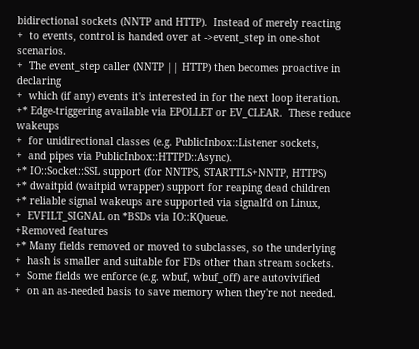bidirectional sockets (NNTP and HTTP).  Instead of merely reacting
+  to events, control is handed over at ->event_step in one-shot scenarios.
+  The event_step caller (NNTP || HTTP) then becomes proactive in declaring
+  which (if any) events it's interested in for the next loop iteration.
+* Edge-triggering available via EPOLLET or EV_CLEAR.  These reduce wakeups
+  for unidirectional classes (e.g. PublicInbox::Listener sockets,
+  and pipes via PublicInbox::HTTPD::Async).
+* IO::Socket::SSL support (for NNTPS, STARTTLS+NNTP, HTTPS)
+* dwaitpid (waitpid wrapper) support for reaping dead children
+* reliable signal wakeups are supported via signalfd on Linux,
+  EVFILT_SIGNAL on *BSDs via IO::KQueue.
+Removed features
+* Many fields removed or moved to subclasses, so the underlying
+  hash is smaller and suitable for FDs other than stream sockets.
+  Some fields we enforce (e.g. wbuf, wbuf_off) are autovivified
+  on an as-needed basis to save memory when they're not needed.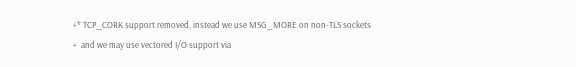+* TCP_CORK support removed, instead we use MSG_MORE on non-TLS sockets
+  and we may use vectored I/O support via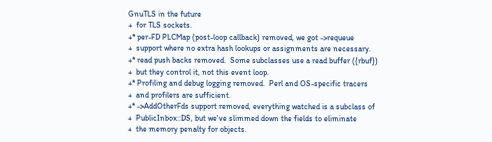GnuTLS in the future
+  for TLS sockets.
+* per-FD PLCMap (post-loop callback) removed, we got ->requeue
+  support where no extra hash lookups or assignments are necessary.
+* read push backs removed.  Some subclasses use a read buffer ({rbuf})
+  but they control it, not this event loop.
+* Profiling and debug logging removed.  Perl and OS-specific tracers
+  and profilers are sufficient.
+* ->AddOtherFds support removed, everything watched is a subclass of
+  PublicInbox::DS, but we've slimmed down the fields to eliminate
+  the memory penalty for objects.